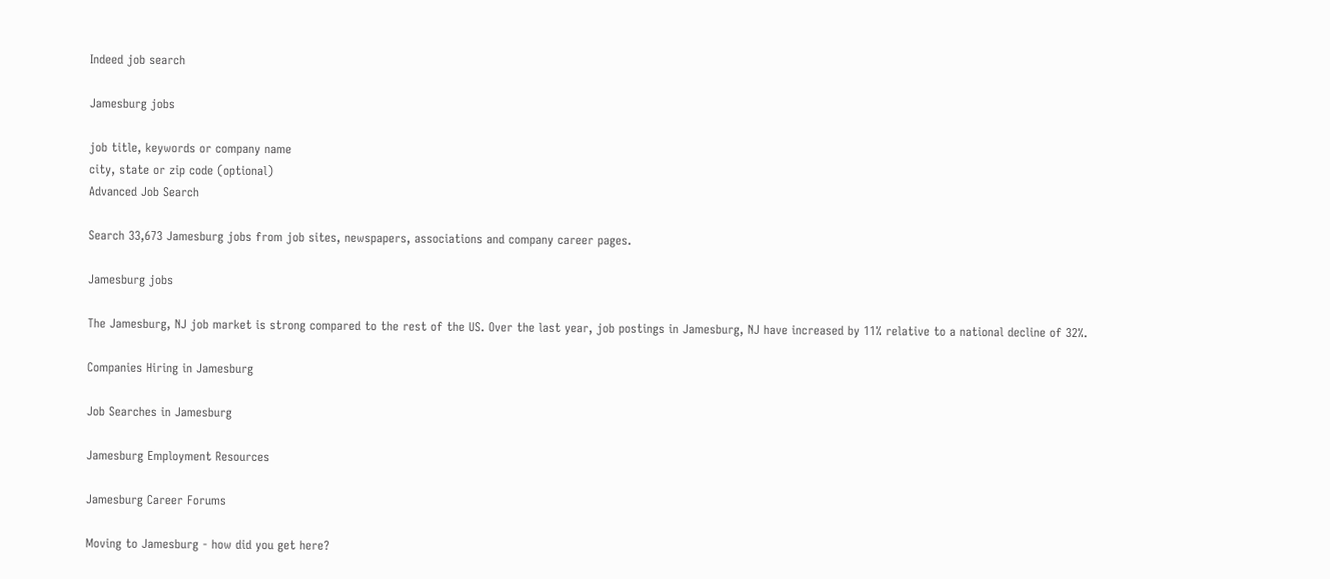Indeed job search

Jamesburg jobs

job title, keywords or company name
city, state or zip code (optional)
Advanced Job Search

Search 33,673 Jamesburg jobs from job sites, newspapers, associations and company career pages.

Jamesburg jobs

The Jamesburg, NJ job market is strong compared to the rest of the US. Over the last year, job postings in Jamesburg, NJ have increased by 11% relative to a national decline of 32%.

Companies Hiring in Jamesburg

Job Searches in Jamesburg

Jamesburg Employment Resources

Jamesburg Career Forums

Moving to Jamesburg - how did you get here?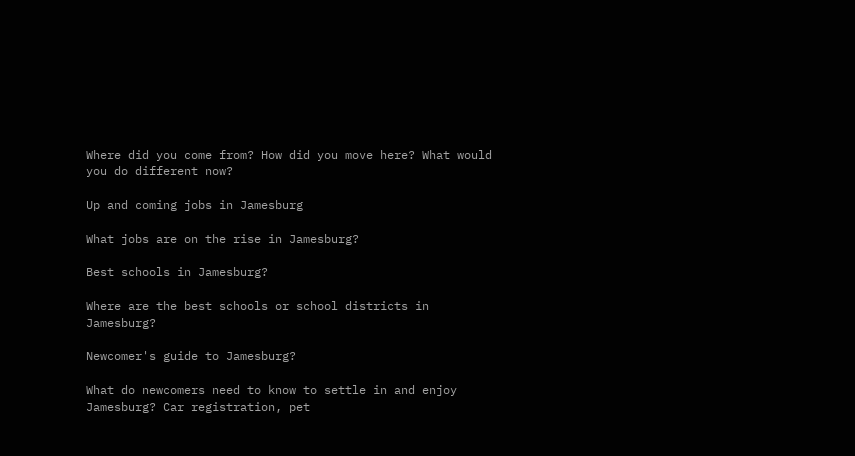Where did you come from? How did you move here? What would you do different now?

Up and coming jobs in Jamesburg

What jobs are on the rise in Jamesburg?

Best schools in Jamesburg?

Where are the best schools or school districts in Jamesburg?

Newcomer's guide to Jamesburg?

What do newcomers need to know to settle in and enjoy Jamesburg? Car registration, pet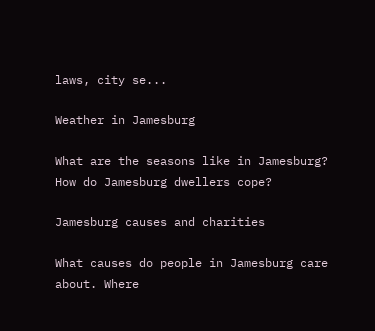laws, city se...

Weather in Jamesburg

What are the seasons like in Jamesburg? How do Jamesburg dwellers cope?

Jamesburg causes and charities

What causes do people in Jamesburg care about. Where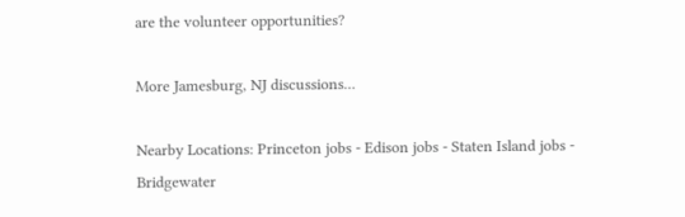are the volunteer opportunities?

More Jamesburg, NJ discussions...

Nearby Locations: Princeton jobs - Edison jobs - Staten Island jobs - Bridgewater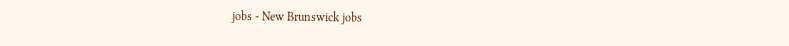jobs - New Brunswick jobs